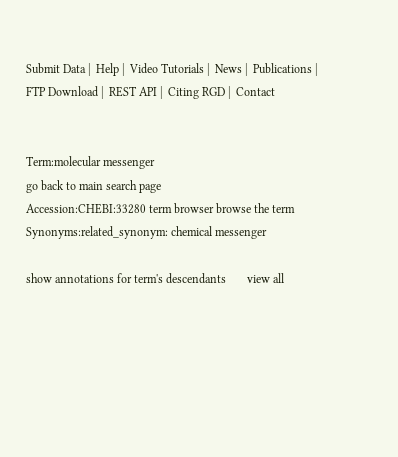Submit Data |  Help |  Video Tutorials |  News |  Publications |  FTP Download |  REST API |  Citing RGD |  Contact


Term:molecular messenger
go back to main search page
Accession:CHEBI:33280 term browser browse the term
Synonyms:related_synonym: chemical messenger

show annotations for term's descendants       view all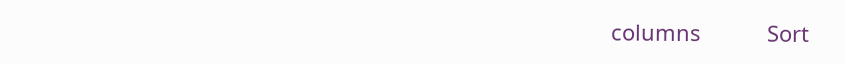columns           Sort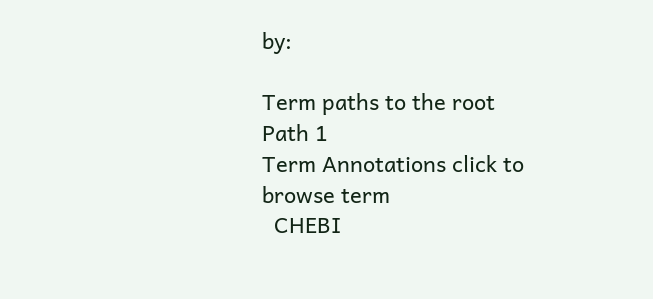by:

Term paths to the root
Path 1
Term Annotations click to browse term
  CHEBI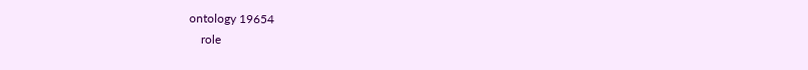ontology 19654
    role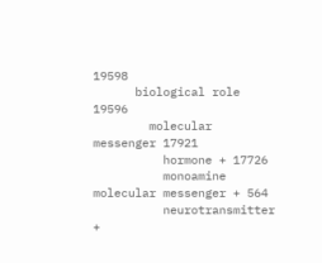19598
      biological role 19596
        molecular messenger 17921
          hormone + 17726
          monoamine molecular messenger + 564
          neurotransmitter +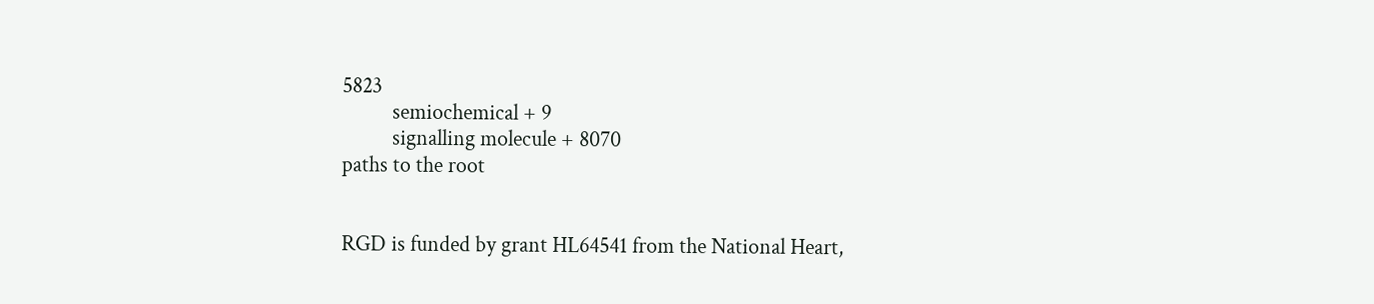5823
          semiochemical + 9
          signalling molecule + 8070
paths to the root


RGD is funded by grant HL64541 from the National Heart,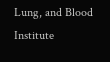Lung, and Blood Institute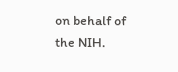on behalf of the NIH.